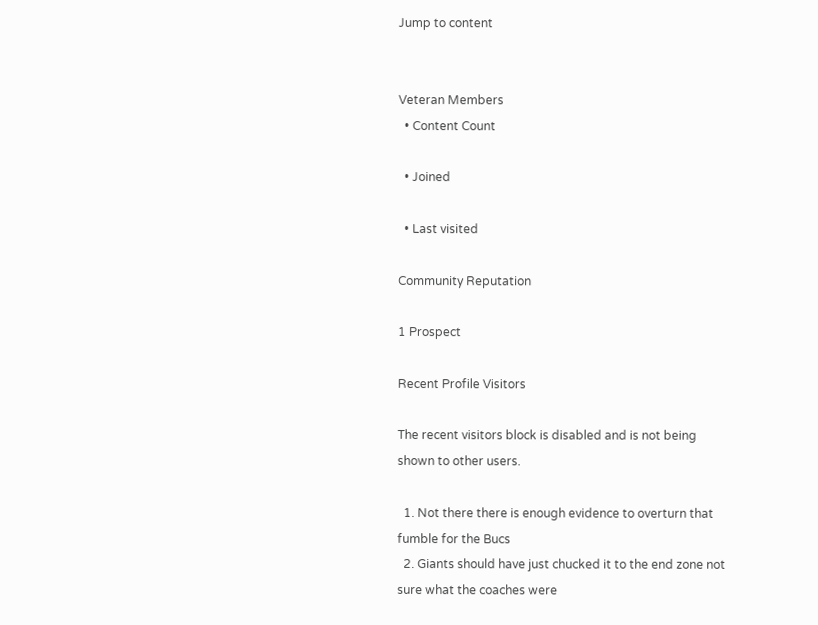Jump to content


Veteran Members
  • Content Count

  • Joined

  • Last visited

Community Reputation

1 Prospect

Recent Profile Visitors

The recent visitors block is disabled and is not being shown to other users.

  1. Not there there is enough evidence to overturn that fumble for the Bucs
  2. Giants should have just chucked it to the end zone not sure what the coaches were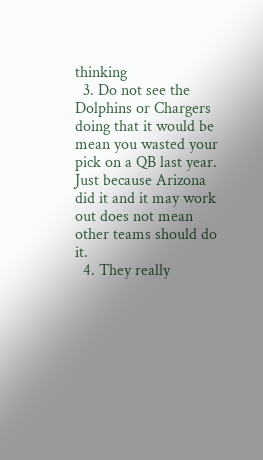thinking
  3. Do not see the Dolphins or Chargers doing that it would be mean you wasted your pick on a QB last year. Just because Arizona did it and it may work out does not mean other teams should do it.
  4. They really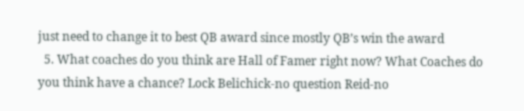just need to change it to best QB award since mostly QB’s win the award
  5. What coaches do you think are Hall of Famer right now? What Coaches do you think have a chance? Lock Belichick-no question Reid-no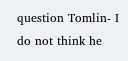question Tomlin- I do not think he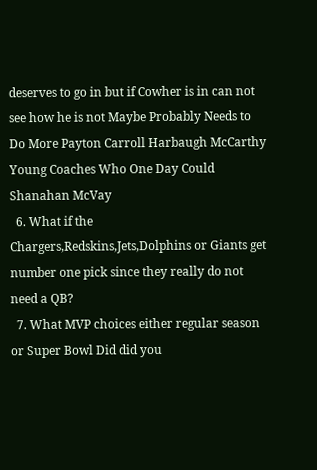deserves to go in but if Cowher is in can not see how he is not Maybe Probably Needs to Do More Payton Carroll Harbaugh McCarthy Young Coaches Who One Day Could Shanahan McVay
  6. What if the Chargers,Redskins,Jets,Dolphins or Giants get number one pick since they really do not need a QB?
  7. What MVP choices either regular season or Super Bowl Did did you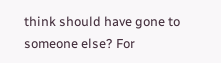think should have gone to someone else? For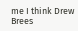me I think Drew Brees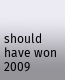should have won 2009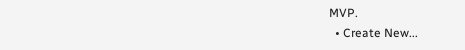MVP.
  • Create New...